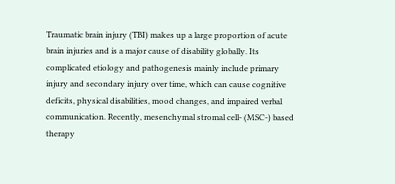Traumatic brain injury (TBI) makes up a large proportion of acute brain injuries and is a major cause of disability globally. Its complicated etiology and pathogenesis mainly include primary injury and secondary injury over time, which can cause cognitive deficits, physical disabilities, mood changes, and impaired verbal communication. Recently, mesenchymal stromal cell- (MSC-) based therapy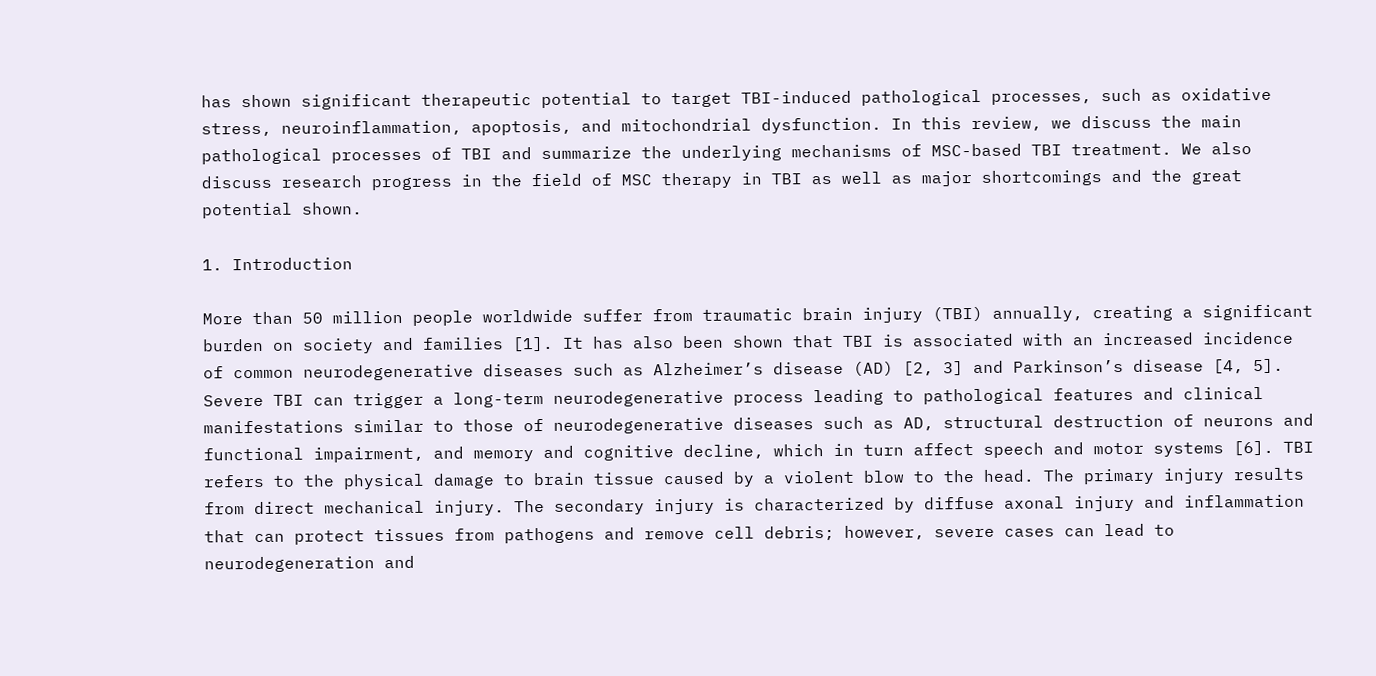has shown significant therapeutic potential to target TBI-induced pathological processes, such as oxidative stress, neuroinflammation, apoptosis, and mitochondrial dysfunction. In this review, we discuss the main pathological processes of TBI and summarize the underlying mechanisms of MSC-based TBI treatment. We also discuss research progress in the field of MSC therapy in TBI as well as major shortcomings and the great potential shown.

1. Introduction

More than 50 million people worldwide suffer from traumatic brain injury (TBI) annually, creating a significant burden on society and families [1]. It has also been shown that TBI is associated with an increased incidence of common neurodegenerative diseases such as Alzheimer’s disease (AD) [2, 3] and Parkinson’s disease [4, 5]. Severe TBI can trigger a long-term neurodegenerative process leading to pathological features and clinical manifestations similar to those of neurodegenerative diseases such as AD, structural destruction of neurons and functional impairment, and memory and cognitive decline, which in turn affect speech and motor systems [6]. TBI refers to the physical damage to brain tissue caused by a violent blow to the head. The primary injury results from direct mechanical injury. The secondary injury is characterized by diffuse axonal injury and inflammation that can protect tissues from pathogens and remove cell debris; however, severe cases can lead to neurodegeneration and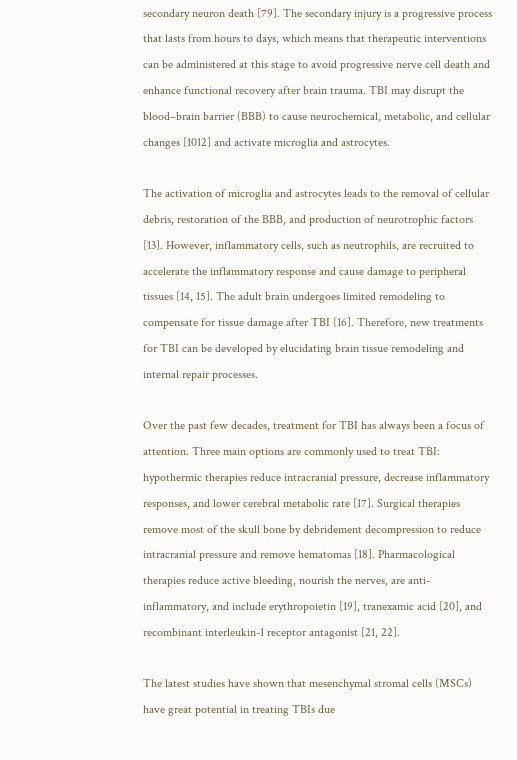secondary neuron death [79]. The secondary injury is a progressive process that lasts from hours to days, which means that therapeutic interventions can be administered at this stage to avoid progressive nerve cell death and enhance functional recovery after brain trauma. TBI may disrupt the blood–brain barrier (BBB) to cause neurochemical, metabolic, and cellular changes [1012] and activate microglia and astrocytes.

The activation of microglia and astrocytes leads to the removal of cellular debris, restoration of the BBB, and production of neurotrophic factors [13]. However, inflammatory cells, such as neutrophils, are recruited to accelerate the inflammatory response and cause damage to peripheral tissues [14, 15]. The adult brain undergoes limited remodeling to compensate for tissue damage after TBI [16]. Therefore, new treatments for TBI can be developed by elucidating brain tissue remodeling and internal repair processes.

Over the past few decades, treatment for TBI has always been a focus of attention. Three main options are commonly used to treat TBI: hypothermic therapies reduce intracranial pressure, decrease inflammatory responses, and lower cerebral metabolic rate [17]. Surgical therapies remove most of the skull bone by debridement decompression to reduce intracranial pressure and remove hematomas [18]. Pharmacological therapies reduce active bleeding, nourish the nerves, are anti-inflammatory, and include erythropoietin [19], tranexamic acid [20], and recombinant interleukin-1 receptor antagonist [21, 22].

The latest studies have shown that mesenchymal stromal cells (MSCs) have great potential in treating TBIs due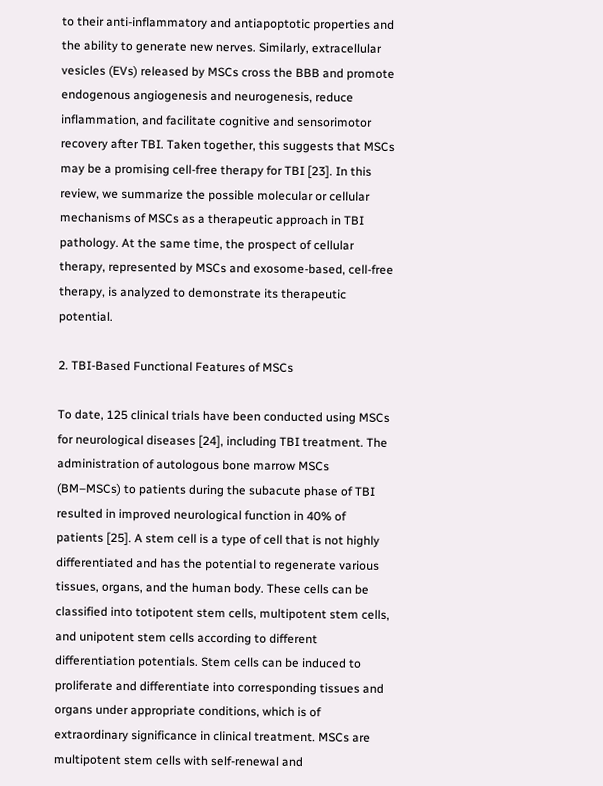to their anti-inflammatory and antiapoptotic properties and the ability to generate new nerves. Similarly, extracellular vesicles (EVs) released by MSCs cross the BBB and promote endogenous angiogenesis and neurogenesis, reduce inflammation, and facilitate cognitive and sensorimotor recovery after TBI. Taken together, this suggests that MSCs may be a promising cell-free therapy for TBI [23]. In this review, we summarize the possible molecular or cellular mechanisms of MSCs as a therapeutic approach in TBI pathology. At the same time, the prospect of cellular therapy, represented by MSCs and exosome-based, cell-free therapy, is analyzed to demonstrate its therapeutic potential.

2. TBI-Based Functional Features of MSCs

To date, 125 clinical trials have been conducted using MSCs for neurological diseases [24], including TBI treatment. The administration of autologous bone marrow MSCs (BM–MSCs) to patients during the subacute phase of TBI resulted in improved neurological function in 40% of patients [25]. A stem cell is a type of cell that is not highly differentiated and has the potential to regenerate various tissues, organs, and the human body. These cells can be classified into totipotent stem cells, multipotent stem cells, and unipotent stem cells according to different differentiation potentials. Stem cells can be induced to proliferate and differentiate into corresponding tissues and organs under appropriate conditions, which is of extraordinary significance in clinical treatment. MSCs are multipotent stem cells with self-renewal and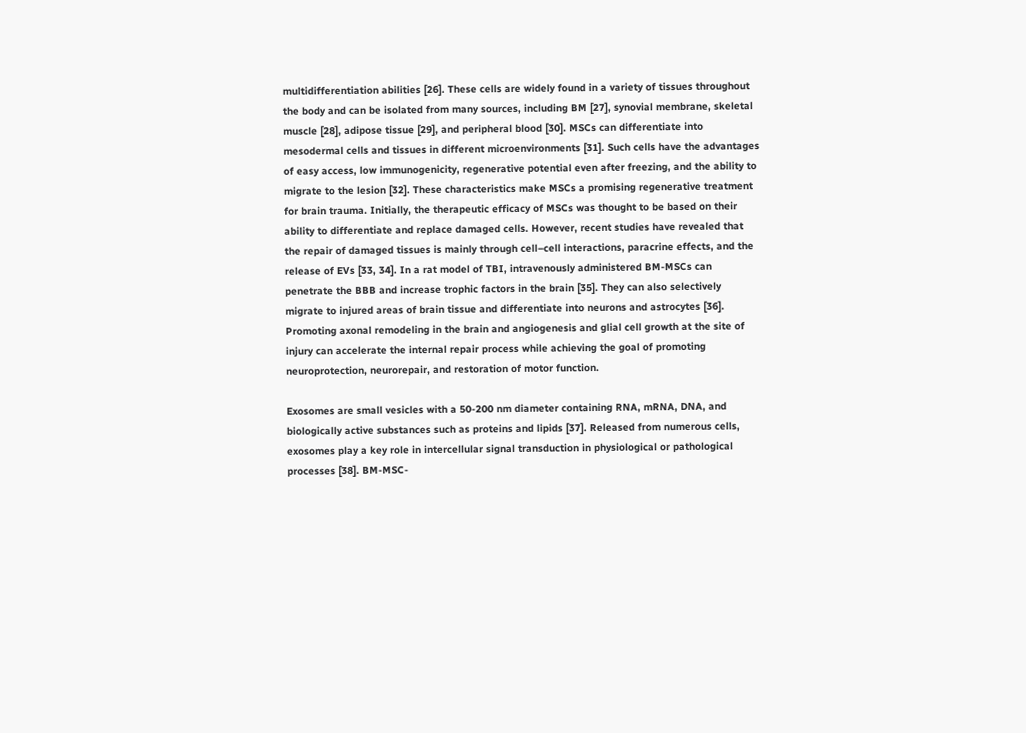multidifferentiation abilities [26]. These cells are widely found in a variety of tissues throughout the body and can be isolated from many sources, including BM [27], synovial membrane, skeletal muscle [28], adipose tissue [29], and peripheral blood [30]. MSCs can differentiate into mesodermal cells and tissues in different microenvironments [31]. Such cells have the advantages of easy access, low immunogenicity, regenerative potential even after freezing, and the ability to migrate to the lesion [32]. These characteristics make MSCs a promising regenerative treatment for brain trauma. Initially, the therapeutic efficacy of MSCs was thought to be based on their ability to differentiate and replace damaged cells. However, recent studies have revealed that the repair of damaged tissues is mainly through cell–cell interactions, paracrine effects, and the release of EVs [33, 34]. In a rat model of TBI, intravenously administered BM-MSCs can penetrate the BBB and increase trophic factors in the brain [35]. They can also selectively migrate to injured areas of brain tissue and differentiate into neurons and astrocytes [36]. Promoting axonal remodeling in the brain and angiogenesis and glial cell growth at the site of injury can accelerate the internal repair process while achieving the goal of promoting neuroprotection, neurorepair, and restoration of motor function.

Exosomes are small vesicles with a 50-200 nm diameter containing RNA, mRNA, DNA, and biologically active substances such as proteins and lipids [37]. Released from numerous cells, exosomes play a key role in intercellular signal transduction in physiological or pathological processes [38]. BM-MSC-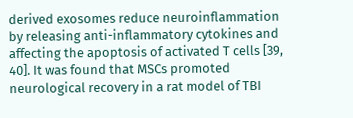derived exosomes reduce neuroinflammation by releasing anti-inflammatory cytokines and affecting the apoptosis of activated T cells [39, 40]. It was found that MSCs promoted neurological recovery in a rat model of TBI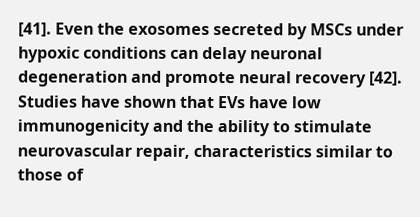[41]. Even the exosomes secreted by MSCs under hypoxic conditions can delay neuronal degeneration and promote neural recovery [42]. Studies have shown that EVs have low immunogenicity and the ability to stimulate neurovascular repair, characteristics similar to those of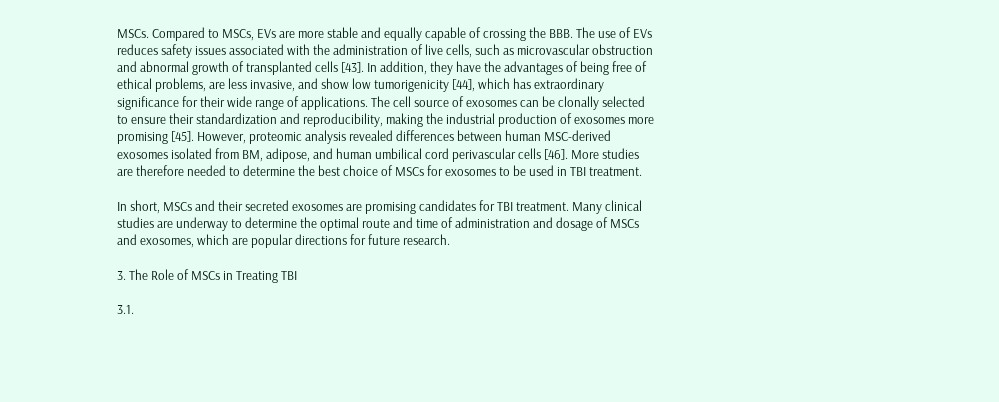MSCs. Compared to MSCs, EVs are more stable and equally capable of crossing the BBB. The use of EVs reduces safety issues associated with the administration of live cells, such as microvascular obstruction and abnormal growth of transplanted cells [43]. In addition, they have the advantages of being free of ethical problems, are less invasive, and show low tumorigenicity [44], which has extraordinary significance for their wide range of applications. The cell source of exosomes can be clonally selected to ensure their standardization and reproducibility, making the industrial production of exosomes more promising [45]. However, proteomic analysis revealed differences between human MSC-derived exosomes isolated from BM, adipose, and human umbilical cord perivascular cells [46]. More studies are therefore needed to determine the best choice of MSCs for exosomes to be used in TBI treatment.

In short, MSCs and their secreted exosomes are promising candidates for TBI treatment. Many clinical studies are underway to determine the optimal route and time of administration and dosage of MSCs and exosomes, which are popular directions for future research.

3. The Role of MSCs in Treating TBI

3.1.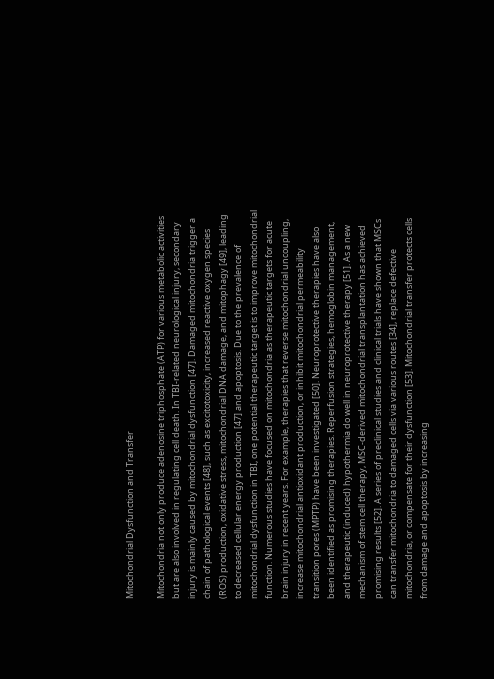Mitochondrial Dysfunction and Transfer

Mitochondria not only produce adenosine triphosphate (ATP) for various metabolic activities but are also involved in regulating cell death. In TBI-related neurological injury, secondary injury is mainly caused by mitochondrial dysfunction [47]. Damaged mitochondria trigger a chain of pathological events [48], such as excitotoxicity, increased reactive oxygen species (ROS) production, oxidative stress, mitochondrial DNA damage, and mitophagy [49], leading to decreased cellular energy production [47] and apoptosis. Due to the prevalence of mitochondrial dysfunction in TBI, one potential therapeutic target is to improve mitochondrial function. Numerous studies have focused on mitochondria as therapeutic targets for acute brain injury in recent years. For example, therapies that reverse mitochondrial uncoupling, increase mitochondrial antioxidant production, or inhibit mitochondrial permeability transition pores (MPTP) have been investigated [50]. Neuroprotective therapies have also been identified as promising therapies. Reperfusion strategies, hemoglobin management, and therapeutic (induced) hypothermia do well in neuroprotective therapy [51]. As a new mechanism of stem cell therapy, MSC-derived mitochondrial transplantation has achieved promising results [52]. A series of preclinical studies and clinical trials have shown that MSCs can transfer mitochondria to damaged cells via various routes [34], replace defective mitochondria, or compensate for their dysfunction [53]. Mitochondrial transfer protects cells from damage and apoptosis by increasing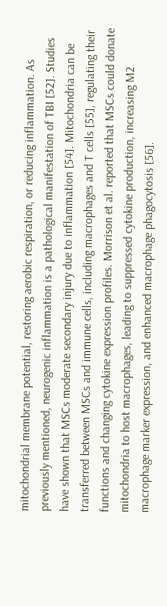mitochondrial membrane potential, restoring aerobic respiration, or reducing inflammation. As previously mentioned, neurogenic inflammation is a pathological manifestation of TBI [52]. Studies have shown that MSCs moderate secondary injury due to inflammation [54]. Mitochondria can be transferred between MSCs and immune cells, including macrophages and T cells [55], regulating their functions and changing cytokine expression profiles. Morrison et al. reported that MSCs could donate mitochondria to host macrophages, leading to suppressed cytokine production, increasing M2 macrophage marker expression, and enhanced macrophage phagocytosis [56].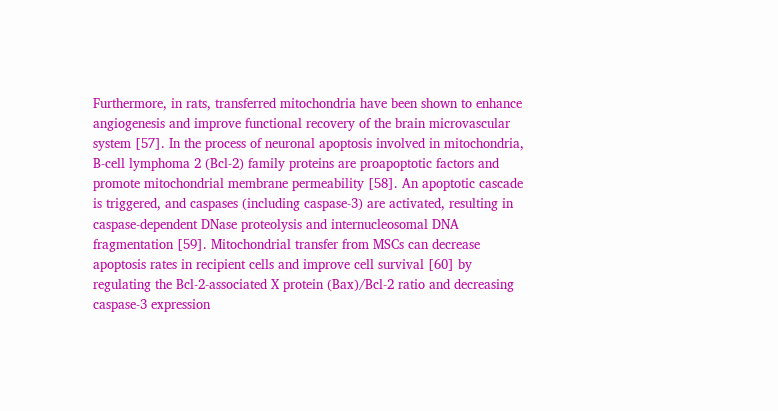Furthermore, in rats, transferred mitochondria have been shown to enhance angiogenesis and improve functional recovery of the brain microvascular system [57]. In the process of neuronal apoptosis involved in mitochondria, B-cell lymphoma 2 (Bcl-2) family proteins are proapoptotic factors and promote mitochondrial membrane permeability [58]. An apoptotic cascade is triggered, and caspases (including caspase-3) are activated, resulting in caspase-dependent DNase proteolysis and internucleosomal DNA fragmentation [59]. Mitochondrial transfer from MSCs can decrease apoptosis rates in recipient cells and improve cell survival [60] by regulating the Bcl-2-associated X protein (Bax)/Bcl-2 ratio and decreasing caspase-3 expression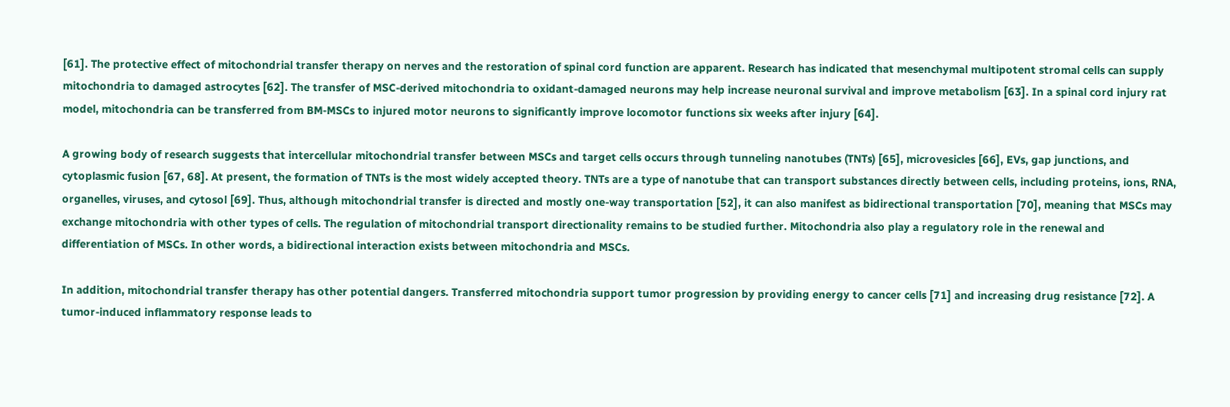[61]. The protective effect of mitochondrial transfer therapy on nerves and the restoration of spinal cord function are apparent. Research has indicated that mesenchymal multipotent stromal cells can supply mitochondria to damaged astrocytes [62]. The transfer of MSC-derived mitochondria to oxidant-damaged neurons may help increase neuronal survival and improve metabolism [63]. In a spinal cord injury rat model, mitochondria can be transferred from BM-MSCs to injured motor neurons to significantly improve locomotor functions six weeks after injury [64].

A growing body of research suggests that intercellular mitochondrial transfer between MSCs and target cells occurs through tunneling nanotubes (TNTs) [65], microvesicles [66], EVs, gap junctions, and cytoplasmic fusion [67, 68]. At present, the formation of TNTs is the most widely accepted theory. TNTs are a type of nanotube that can transport substances directly between cells, including proteins, ions, RNA, organelles, viruses, and cytosol [69]. Thus, although mitochondrial transfer is directed and mostly one-way transportation [52], it can also manifest as bidirectional transportation [70], meaning that MSCs may exchange mitochondria with other types of cells. The regulation of mitochondrial transport directionality remains to be studied further. Mitochondria also play a regulatory role in the renewal and differentiation of MSCs. In other words, a bidirectional interaction exists between mitochondria and MSCs.

In addition, mitochondrial transfer therapy has other potential dangers. Transferred mitochondria support tumor progression by providing energy to cancer cells [71] and increasing drug resistance [72]. A tumor-induced inflammatory response leads to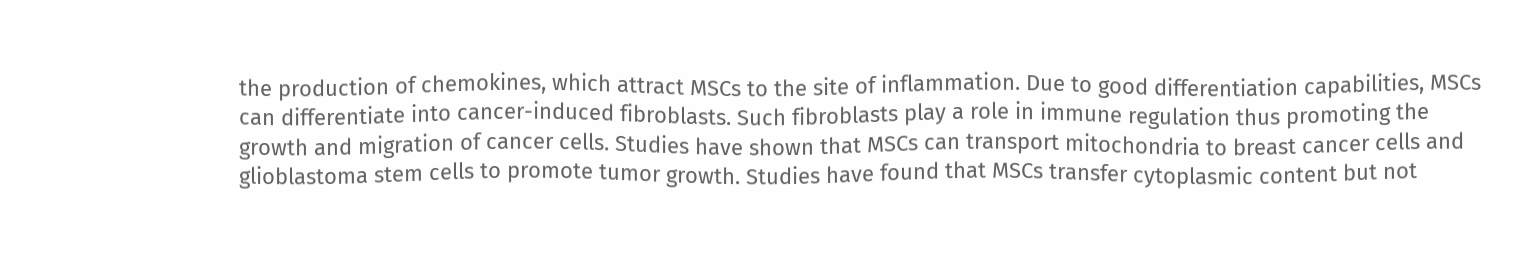the production of chemokines, which attract MSCs to the site of inflammation. Due to good differentiation capabilities, MSCs can differentiate into cancer-induced fibroblasts. Such fibroblasts play a role in immune regulation thus promoting the growth and migration of cancer cells. Studies have shown that MSCs can transport mitochondria to breast cancer cells and glioblastoma stem cells to promote tumor growth. Studies have found that MSCs transfer cytoplasmic content but not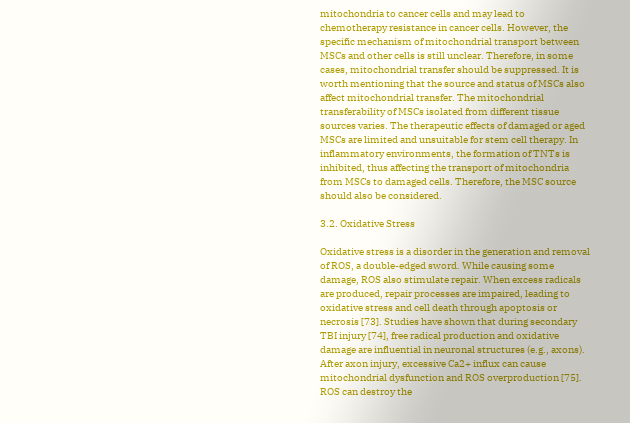mitochondria to cancer cells and may lead to chemotherapy resistance in cancer cells. However, the specific mechanism of mitochondrial transport between MSCs and other cells is still unclear. Therefore, in some cases, mitochondrial transfer should be suppressed. It is worth mentioning that the source and status of MSCs also affect mitochondrial transfer. The mitochondrial transferability of MSCs isolated from different tissue sources varies. The therapeutic effects of damaged or aged MSCs are limited and unsuitable for stem cell therapy. In inflammatory environments, the formation of TNTs is inhibited, thus affecting the transport of mitochondria from MSCs to damaged cells. Therefore, the MSC source should also be considered.

3.2. Oxidative Stress

Oxidative stress is a disorder in the generation and removal of ROS, a double-edged sword. While causing some damage, ROS also stimulate repair. When excess radicals are produced, repair processes are impaired, leading to oxidative stress and cell death through apoptosis or necrosis [73]. Studies have shown that during secondary TBI injury [74], free radical production and oxidative damage are influential in neuronal structures (e.g., axons). After axon injury, excessive Ca2+ influx can cause mitochondrial dysfunction and ROS overproduction [75]. ROS can destroy the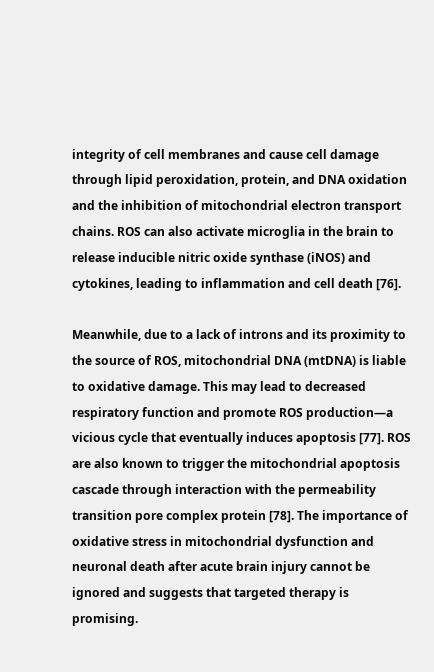integrity of cell membranes and cause cell damage through lipid peroxidation, protein, and DNA oxidation and the inhibition of mitochondrial electron transport chains. ROS can also activate microglia in the brain to release inducible nitric oxide synthase (iNOS) and cytokines, leading to inflammation and cell death [76].

Meanwhile, due to a lack of introns and its proximity to the source of ROS, mitochondrial DNA (mtDNA) is liable to oxidative damage. This may lead to decreased respiratory function and promote ROS production—a vicious cycle that eventually induces apoptosis [77]. ROS are also known to trigger the mitochondrial apoptosis cascade through interaction with the permeability transition pore complex protein [78]. The importance of oxidative stress in mitochondrial dysfunction and neuronal death after acute brain injury cannot be ignored and suggests that targeted therapy is promising.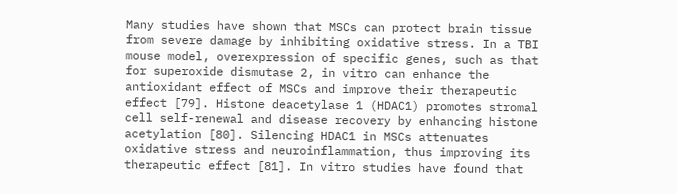Many studies have shown that MSCs can protect brain tissue from severe damage by inhibiting oxidative stress. In a TBI mouse model, overexpression of specific genes, such as that for superoxide dismutase 2, in vitro can enhance the antioxidant effect of MSCs and improve their therapeutic effect [79]. Histone deacetylase 1 (HDAC1) promotes stromal cell self-renewal and disease recovery by enhancing histone acetylation [80]. Silencing HDAC1 in MSCs attenuates oxidative stress and neuroinflammation, thus improving its therapeutic effect [81]. In vitro studies have found that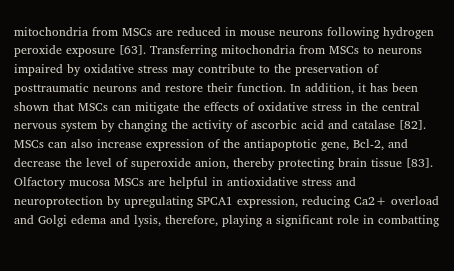mitochondria from MSCs are reduced in mouse neurons following hydrogen peroxide exposure [63]. Transferring mitochondria from MSCs to neurons impaired by oxidative stress may contribute to the preservation of posttraumatic neurons and restore their function. In addition, it has been shown that MSCs can mitigate the effects of oxidative stress in the central nervous system by changing the activity of ascorbic acid and catalase [82]. MSCs can also increase expression of the antiapoptotic gene, Bcl-2, and decrease the level of superoxide anion, thereby protecting brain tissue [83]. Olfactory mucosa MSCs are helpful in antioxidative stress and neuroprotection by upregulating SPCA1 expression, reducing Ca2+ overload and Golgi edema and lysis, therefore, playing a significant role in combatting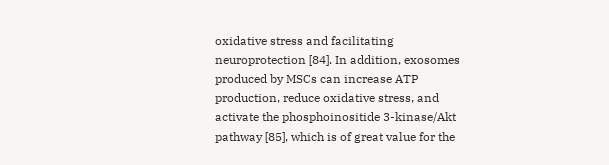oxidative stress and facilitating neuroprotection [84]. In addition, exosomes produced by MSCs can increase ATP production, reduce oxidative stress, and activate the phosphoinositide 3-kinase/Akt pathway [85], which is of great value for the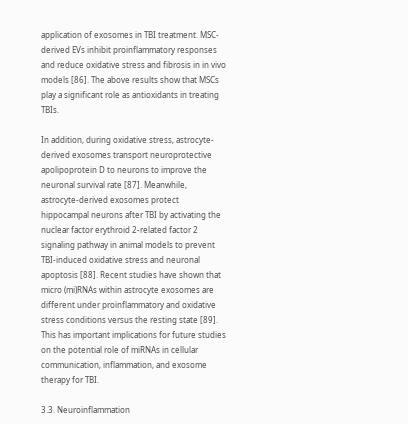application of exosomes in TBI treatment. MSC-derived EVs inhibit proinflammatory responses and reduce oxidative stress and fibrosis in in vivo models [86]. The above results show that MSCs play a significant role as antioxidants in treating TBIs.

In addition, during oxidative stress, astrocyte-derived exosomes transport neuroprotective apolipoprotein D to neurons to improve the neuronal survival rate [87]. Meanwhile, astrocyte-derived exosomes protect hippocampal neurons after TBI by activating the nuclear factor erythroid 2-related factor 2 signaling pathway in animal models to prevent TBI-induced oxidative stress and neuronal apoptosis [88]. Recent studies have shown that micro (mi)RNAs within astrocyte exosomes are different under proinflammatory and oxidative stress conditions versus the resting state [89]. This has important implications for future studies on the potential role of miRNAs in cellular communication, inflammation, and exosome therapy for TBI.

3.3. Neuroinflammation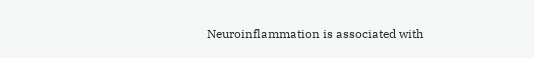Neuroinflammation is associated with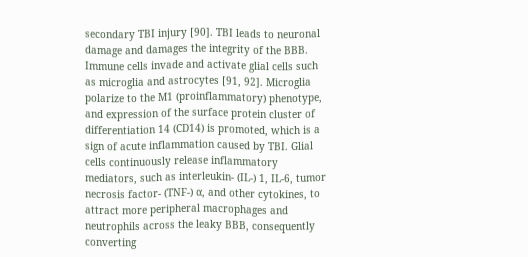secondary TBI injury [90]. TBI leads to neuronal damage and damages the integrity of the BBB. Immune cells invade and activate glial cells such as microglia and astrocytes [91, 92]. Microglia polarize to the M1 (proinflammatory) phenotype, and expression of the surface protein cluster of differentiation 14 (CD14) is promoted, which is a sign of acute inflammation caused by TBI. Glial cells continuously release inflammatory mediators, such as interleukin- (IL-) 1, IL-6, tumor necrosis factor- (TNF-) α, and other cytokines, to attract more peripheral macrophages and neutrophils across the leaky BBB, consequently converting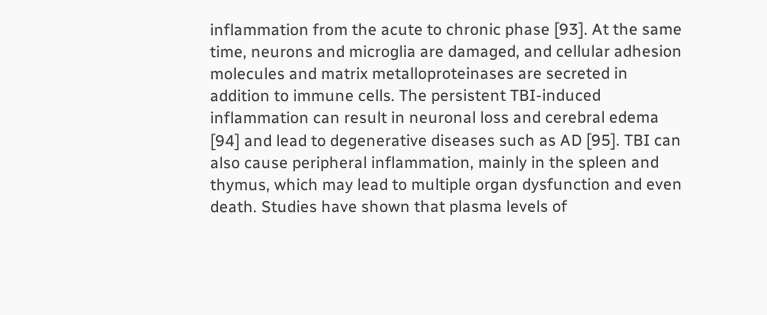inflammation from the acute to chronic phase [93]. At the same time, neurons and microglia are damaged, and cellular adhesion molecules and matrix metalloproteinases are secreted in addition to immune cells. The persistent TBI-induced inflammation can result in neuronal loss and cerebral edema [94] and lead to degenerative diseases such as AD [95]. TBI can also cause peripheral inflammation, mainly in the spleen and thymus, which may lead to multiple organ dysfunction and even death. Studies have shown that plasma levels of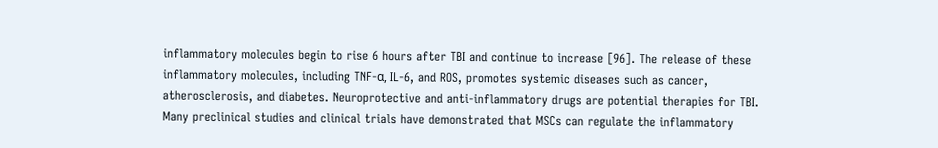inflammatory molecules begin to rise 6 hours after TBI and continue to increase [96]. The release of these inflammatory molecules, including TNF-α, IL-6, and ROS, promotes systemic diseases such as cancer, atherosclerosis, and diabetes. Neuroprotective and anti-inflammatory drugs are potential therapies for TBI. Many preclinical studies and clinical trials have demonstrated that MSCs can regulate the inflammatory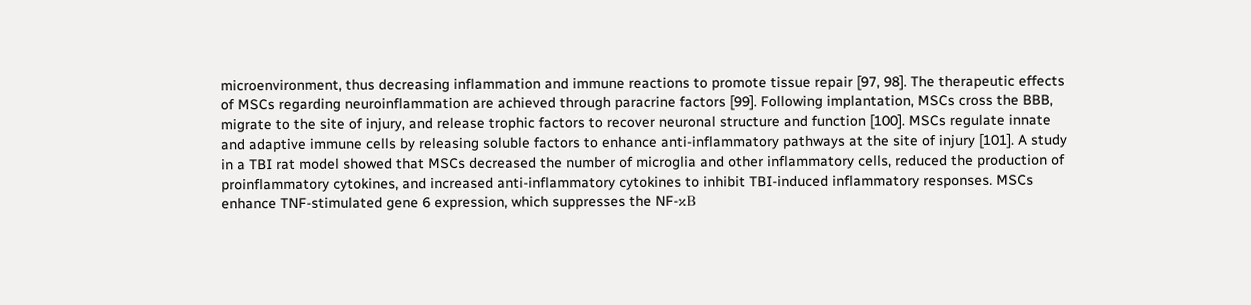microenvironment, thus decreasing inflammation and immune reactions to promote tissue repair [97, 98]. The therapeutic effects of MSCs regarding neuroinflammation are achieved through paracrine factors [99]. Following implantation, MSCs cross the BBB, migrate to the site of injury, and release trophic factors to recover neuronal structure and function [100]. MSCs regulate innate and adaptive immune cells by releasing soluble factors to enhance anti-inflammatory pathways at the site of injury [101]. A study in a TBI rat model showed that MSCs decreased the number of microglia and other inflammatory cells, reduced the production of proinflammatory cytokines, and increased anti-inflammatory cytokines to inhibit TBI-induced inflammatory responses. MSCs enhance TNF-stimulated gene 6 expression, which suppresses the NF-κB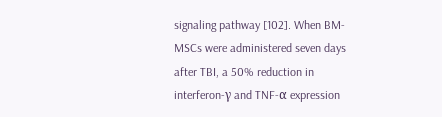signaling pathway [102]. When BM-MSCs were administered seven days after TBI, a 50% reduction in interferon-γ and TNF-α expression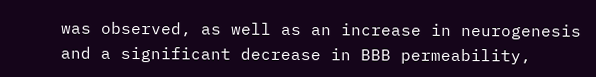was observed, as well as an increase in neurogenesis and a significant decrease in BBB permeability,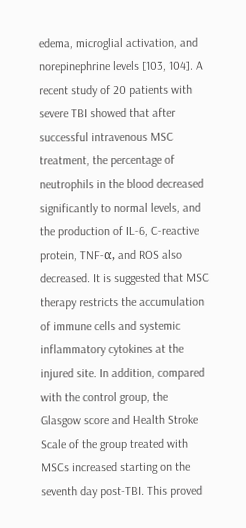edema, microglial activation, and norepinephrine levels [103, 104]. A recent study of 20 patients with severe TBI showed that after successful intravenous MSC treatment, the percentage of neutrophils in the blood decreased significantly to normal levels, and the production of IL-6, C-reactive protein, TNF-α, and ROS also decreased. It is suggested that MSC therapy restricts the accumulation of immune cells and systemic inflammatory cytokines at the injured site. In addition, compared with the control group, the Glasgow score and Health Stroke Scale of the group treated with MSCs increased starting on the seventh day post-TBI. This proved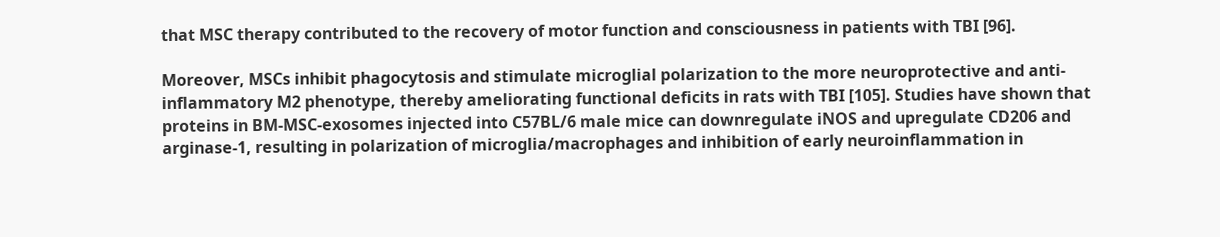that MSC therapy contributed to the recovery of motor function and consciousness in patients with TBI [96].

Moreover, MSCs inhibit phagocytosis and stimulate microglial polarization to the more neuroprotective and anti-inflammatory M2 phenotype, thereby ameliorating functional deficits in rats with TBI [105]. Studies have shown that proteins in BM-MSC-exosomes injected into C57BL/6 male mice can downregulate iNOS and upregulate CD206 and arginase-1, resulting in polarization of microglia/macrophages and inhibition of early neuroinflammation in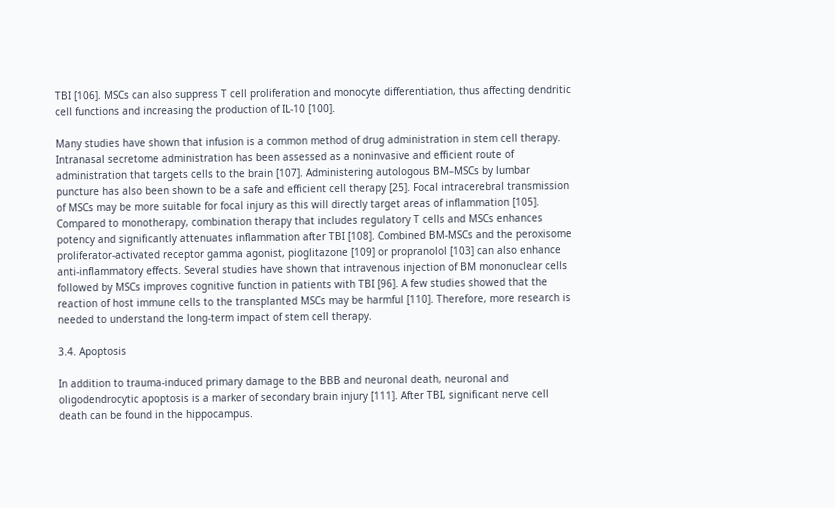TBI [106]. MSCs can also suppress T cell proliferation and monocyte differentiation, thus affecting dendritic cell functions and increasing the production of IL-10 [100].

Many studies have shown that infusion is a common method of drug administration in stem cell therapy. Intranasal secretome administration has been assessed as a noninvasive and efficient route of administration that targets cells to the brain [107]. Administering autologous BM–MSCs by lumbar puncture has also been shown to be a safe and efficient cell therapy [25]. Focal intracerebral transmission of MSCs may be more suitable for focal injury as this will directly target areas of inflammation [105]. Compared to monotherapy, combination therapy that includes regulatory T cells and MSCs enhances potency and significantly attenuates inflammation after TBI [108]. Combined BM-MSCs and the peroxisome proliferator-activated receptor gamma agonist, pioglitazone [109] or propranolol [103] can also enhance anti-inflammatory effects. Several studies have shown that intravenous injection of BM mononuclear cells followed by MSCs improves cognitive function in patients with TBI [96]. A few studies showed that the reaction of host immune cells to the transplanted MSCs may be harmful [110]. Therefore, more research is needed to understand the long-term impact of stem cell therapy.

3.4. Apoptosis

In addition to trauma-induced primary damage to the BBB and neuronal death, neuronal and oligodendrocytic apoptosis is a marker of secondary brain injury [111]. After TBI, significant nerve cell death can be found in the hippocampus.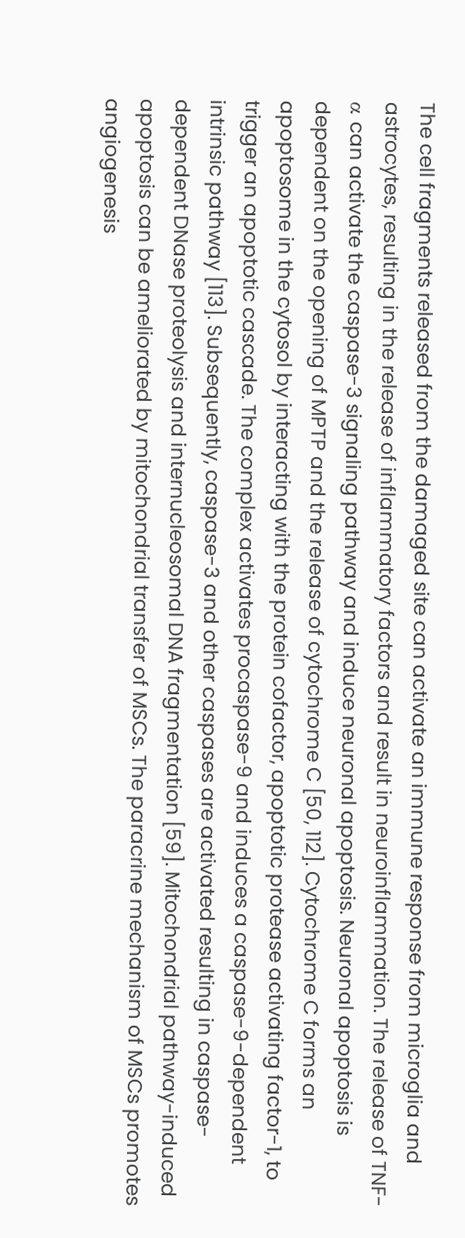The cell fragments released from the damaged site can activate an immune response from microglia and astrocytes, resulting in the release of inflammatory factors and result in neuroinflammation. The release of TNF-α can activate the caspase-3 signaling pathway and induce neuronal apoptosis. Neuronal apoptosis is dependent on the opening of MPTP and the release of cytochrome C [50, 112]. Cytochrome C forms an apoptosome in the cytosol by interacting with the protein cofactor, apoptotic protease activating factor-1, to trigger an apoptotic cascade. The complex activates procaspase-9 and induces a caspase-9-dependent intrinsic pathway [113]. Subsequently, caspase-3 and other caspases are activated resulting in caspase-dependent DNase proteolysis and internucleosomal DNA fragmentation [59]. Mitochondrial pathway-induced apoptosis can be ameliorated by mitochondrial transfer of MSCs. The paracrine mechanism of MSCs promotes angiogenesis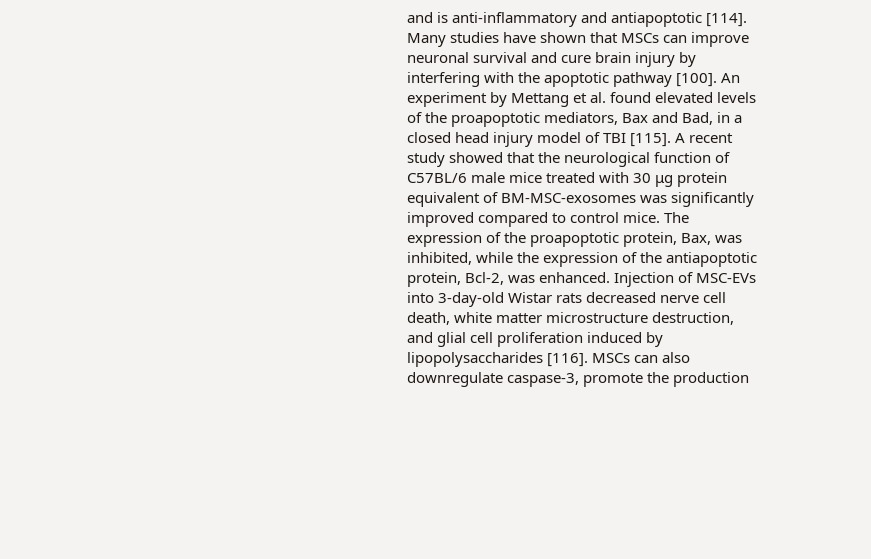and is anti-inflammatory and antiapoptotic [114]. Many studies have shown that MSCs can improve neuronal survival and cure brain injury by interfering with the apoptotic pathway [100]. An experiment by Mettang et al. found elevated levels of the proapoptotic mediators, Bax and Bad, in a closed head injury model of TBI [115]. A recent study showed that the neurological function of C57BL/6 male mice treated with 30 μg protein equivalent of BM-MSC-exosomes was significantly improved compared to control mice. The expression of the proapoptotic protein, Bax, was inhibited, while the expression of the antiapoptotic protein, Bcl-2, was enhanced. Injection of MSC-EVs into 3-day-old Wistar rats decreased nerve cell death, white matter microstructure destruction, and glial cell proliferation induced by lipopolysaccharides [116]. MSCs can also downregulate caspase-3, promote the production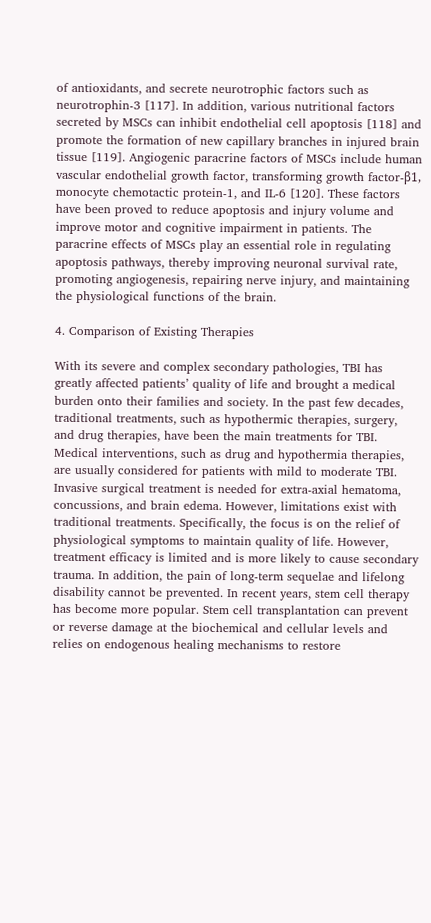of antioxidants, and secrete neurotrophic factors such as neurotrophin-3 [117]. In addition, various nutritional factors secreted by MSCs can inhibit endothelial cell apoptosis [118] and promote the formation of new capillary branches in injured brain tissue [119]. Angiogenic paracrine factors of MSCs include human vascular endothelial growth factor, transforming growth factor-β1, monocyte chemotactic protein-1, and IL-6 [120]. These factors have been proved to reduce apoptosis and injury volume and improve motor and cognitive impairment in patients. The paracrine effects of MSCs play an essential role in regulating apoptosis pathways, thereby improving neuronal survival rate, promoting angiogenesis, repairing nerve injury, and maintaining the physiological functions of the brain.

4. Comparison of Existing Therapies

With its severe and complex secondary pathologies, TBI has greatly affected patients’ quality of life and brought a medical burden onto their families and society. In the past few decades, traditional treatments, such as hypothermic therapies, surgery, and drug therapies, have been the main treatments for TBI. Medical interventions, such as drug and hypothermia therapies, are usually considered for patients with mild to moderate TBI. Invasive surgical treatment is needed for extra-axial hematoma, concussions, and brain edema. However, limitations exist with traditional treatments. Specifically, the focus is on the relief of physiological symptoms to maintain quality of life. However, treatment efficacy is limited and is more likely to cause secondary trauma. In addition, the pain of long-term sequelae and lifelong disability cannot be prevented. In recent years, stem cell therapy has become more popular. Stem cell transplantation can prevent or reverse damage at the biochemical and cellular levels and relies on endogenous healing mechanisms to restore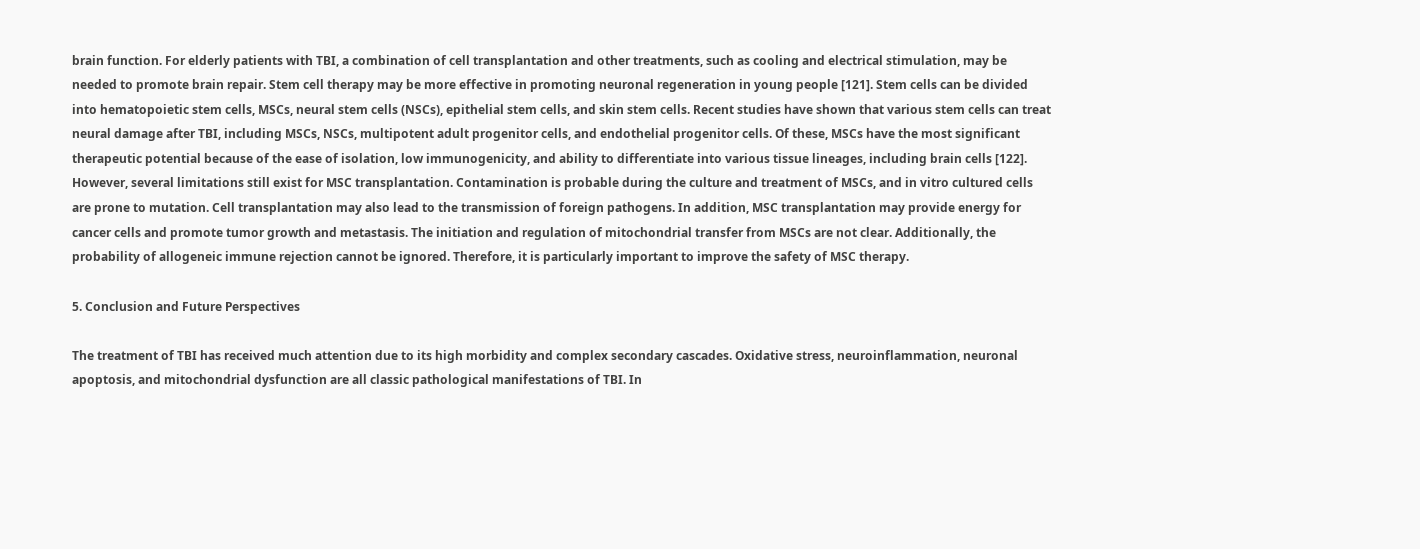brain function. For elderly patients with TBI, a combination of cell transplantation and other treatments, such as cooling and electrical stimulation, may be needed to promote brain repair. Stem cell therapy may be more effective in promoting neuronal regeneration in young people [121]. Stem cells can be divided into hematopoietic stem cells, MSCs, neural stem cells (NSCs), epithelial stem cells, and skin stem cells. Recent studies have shown that various stem cells can treat neural damage after TBI, including MSCs, NSCs, multipotent adult progenitor cells, and endothelial progenitor cells. Of these, MSCs have the most significant therapeutic potential because of the ease of isolation, low immunogenicity, and ability to differentiate into various tissue lineages, including brain cells [122]. However, several limitations still exist for MSC transplantation. Contamination is probable during the culture and treatment of MSCs, and in vitro cultured cells are prone to mutation. Cell transplantation may also lead to the transmission of foreign pathogens. In addition, MSC transplantation may provide energy for cancer cells and promote tumor growth and metastasis. The initiation and regulation of mitochondrial transfer from MSCs are not clear. Additionally, the probability of allogeneic immune rejection cannot be ignored. Therefore, it is particularly important to improve the safety of MSC therapy.

5. Conclusion and Future Perspectives

The treatment of TBI has received much attention due to its high morbidity and complex secondary cascades. Oxidative stress, neuroinflammation, neuronal apoptosis, and mitochondrial dysfunction are all classic pathological manifestations of TBI. In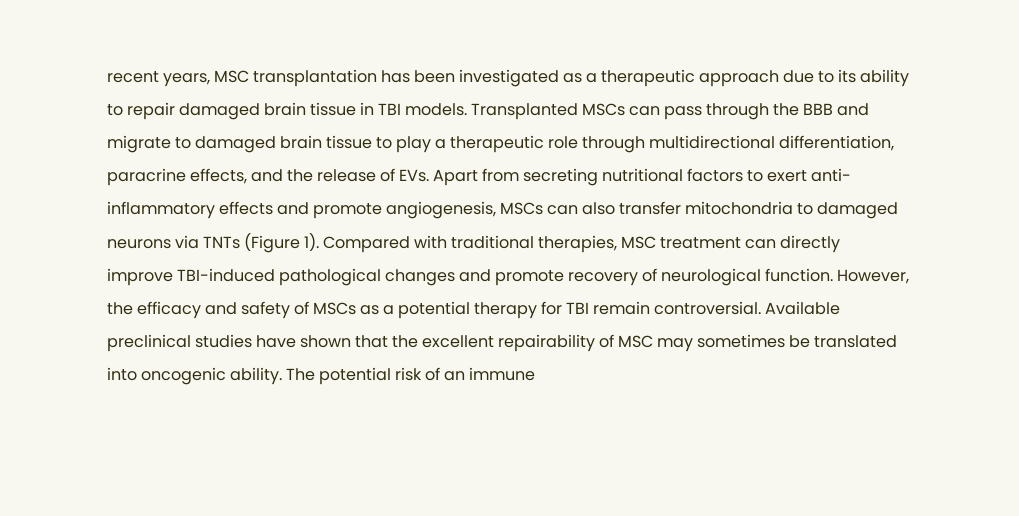recent years, MSC transplantation has been investigated as a therapeutic approach due to its ability to repair damaged brain tissue in TBI models. Transplanted MSCs can pass through the BBB and migrate to damaged brain tissue to play a therapeutic role through multidirectional differentiation, paracrine effects, and the release of EVs. Apart from secreting nutritional factors to exert anti-inflammatory effects and promote angiogenesis, MSCs can also transfer mitochondria to damaged neurons via TNTs (Figure 1). Compared with traditional therapies, MSC treatment can directly improve TBI-induced pathological changes and promote recovery of neurological function. However, the efficacy and safety of MSCs as a potential therapy for TBI remain controversial. Available preclinical studies have shown that the excellent repairability of MSC may sometimes be translated into oncogenic ability. The potential risk of an immune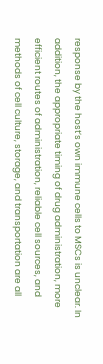response by the host’s own immune cells to MSCs is unclear. In addition, the appropriate timing of drug administration, more efficient routes of administration, reliable cell sources, and methods of cell culture, storage, and transportation are all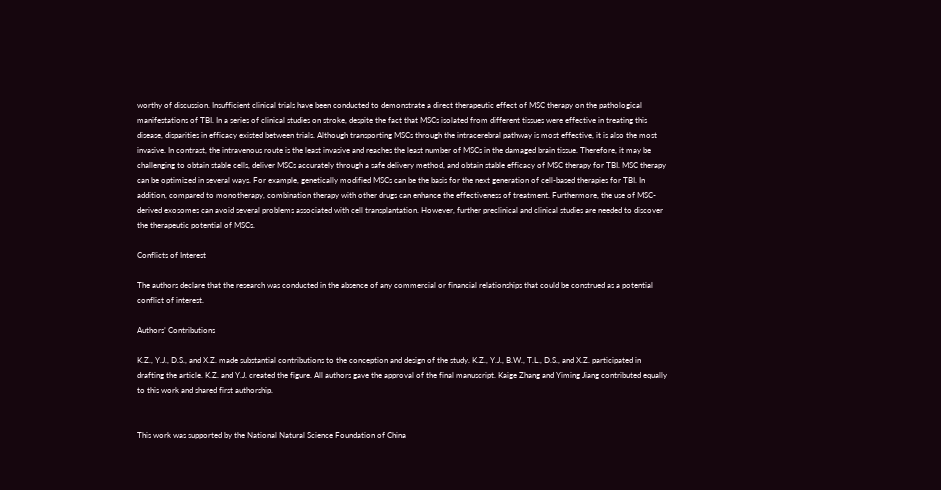worthy of discussion. Insufficient clinical trials have been conducted to demonstrate a direct therapeutic effect of MSC therapy on the pathological manifestations of TBI. In a series of clinical studies on stroke, despite the fact that MSCs isolated from different tissues were effective in treating this disease, disparities in efficacy existed between trials. Although transporting MSCs through the intracerebral pathway is most effective, it is also the most invasive. In contrast, the intravenous route is the least invasive and reaches the least number of MSCs in the damaged brain tissue. Therefore, it may be challenging to obtain stable cells, deliver MSCs accurately through a safe delivery method, and obtain stable efficacy of MSC therapy for TBI. MSC therapy can be optimized in several ways. For example, genetically modified MSCs can be the basis for the next generation of cell-based therapies for TBI. In addition, compared to monotherapy, combination therapy with other drugs can enhance the effectiveness of treatment. Furthermore, the use of MSC-derived exosomes can avoid several problems associated with cell transplantation. However, further preclinical and clinical studies are needed to discover the therapeutic potential of MSCs.

Conflicts of Interest

The authors declare that the research was conducted in the absence of any commercial or financial relationships that could be construed as a potential conflict of interest.

Authors’ Contributions

K.Z., Y.J., D.S., and X.Z. made substantial contributions to the conception and design of the study. K.Z., Y.J., B.W., T.L., D.S., and X.Z. participated in drafting the article. K.Z. and Y.J. created the figure. All authors gave the approval of the final manuscript. Kaige Zhang and Yiming Jiang contributed equally to this work and shared first authorship.


This work was supported by the National Natural Science Foundation of China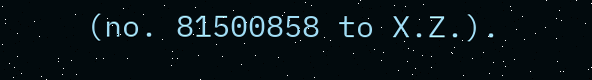(no. 81500858 to X.Z.).